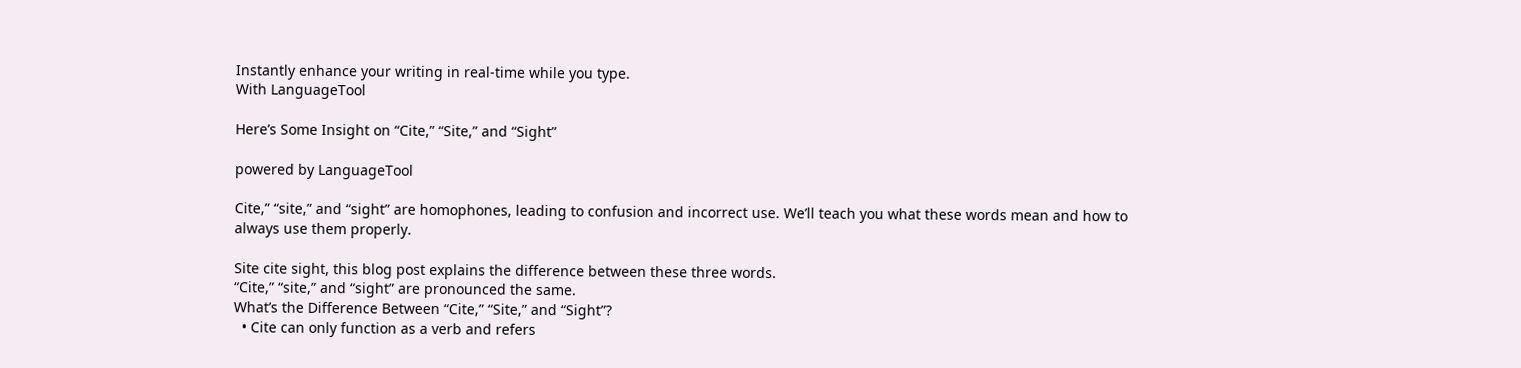Instantly enhance your writing in real-time while you type.
With LanguageTool

Here’s Some Insight on “Cite,” “Site,” and “Sight”

powered by LanguageTool

Cite,” “site,” and “sight” are homophones, leading to confusion and incorrect use. We’ll teach you what these words mean and how to always use them properly.

Site cite sight, this blog post explains the difference between these three words.
“Cite,” “site,” and “sight” are pronounced the same.
What’s the Difference Between “Cite,” “Site,” and “Sight”?
  • Cite can only function as a verb and refers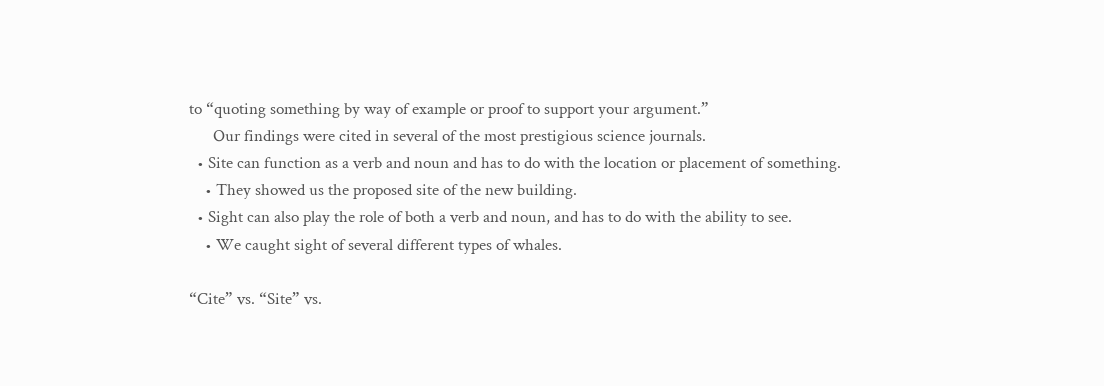to “quoting something by way of example or proof to support your argument.”
      Our findings were cited in several of the most prestigious science journals.
  • Site can function as a verb and noun and has to do with the location or placement of something.
    • They showed us the proposed site of the new building.
  • Sight can also play the role of both a verb and noun, and has to do with the ability to see.
    • We caught sight of several different types of whales.

“Cite” vs. “Site” vs.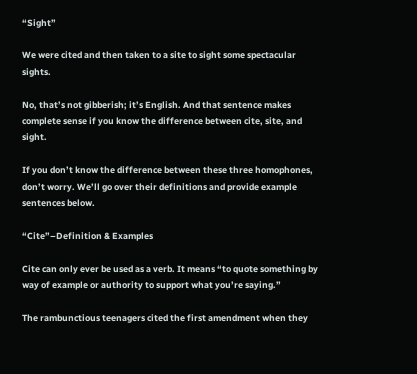“Sight”

We were cited and then taken to a site to sight some spectacular sights.

No, that’s not gibberish; it’s English. And that sentence makes complete sense if you know the difference between cite, site, and sight.

If you don’t know the difference between these three homophones, don’t worry. We’ll go over their definitions and provide example sentences below.

“Cite”–Definition & Examples

Cite can only ever be used as a verb. It means “to quote something by way of example or authority to support what you’re saying.”

The rambunctious teenagers cited the first amendment when they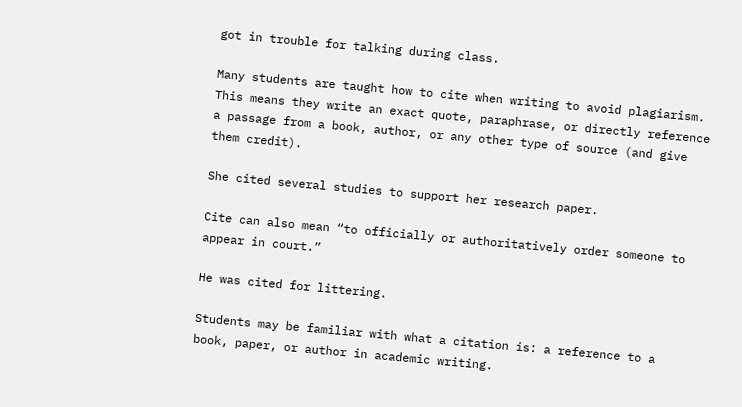got in trouble for talking during class.

Many students are taught how to cite when writing to avoid plagiarism. This means they write an exact quote, paraphrase, or directly reference a passage from a book, author, or any other type of source (and give them credit).

She cited several studies to support her research paper.

Cite can also mean “to officially or authoritatively order someone to appear in court.”

He was cited for littering.

Students may be familiar with what a citation is: a reference to a book, paper, or author in academic writing.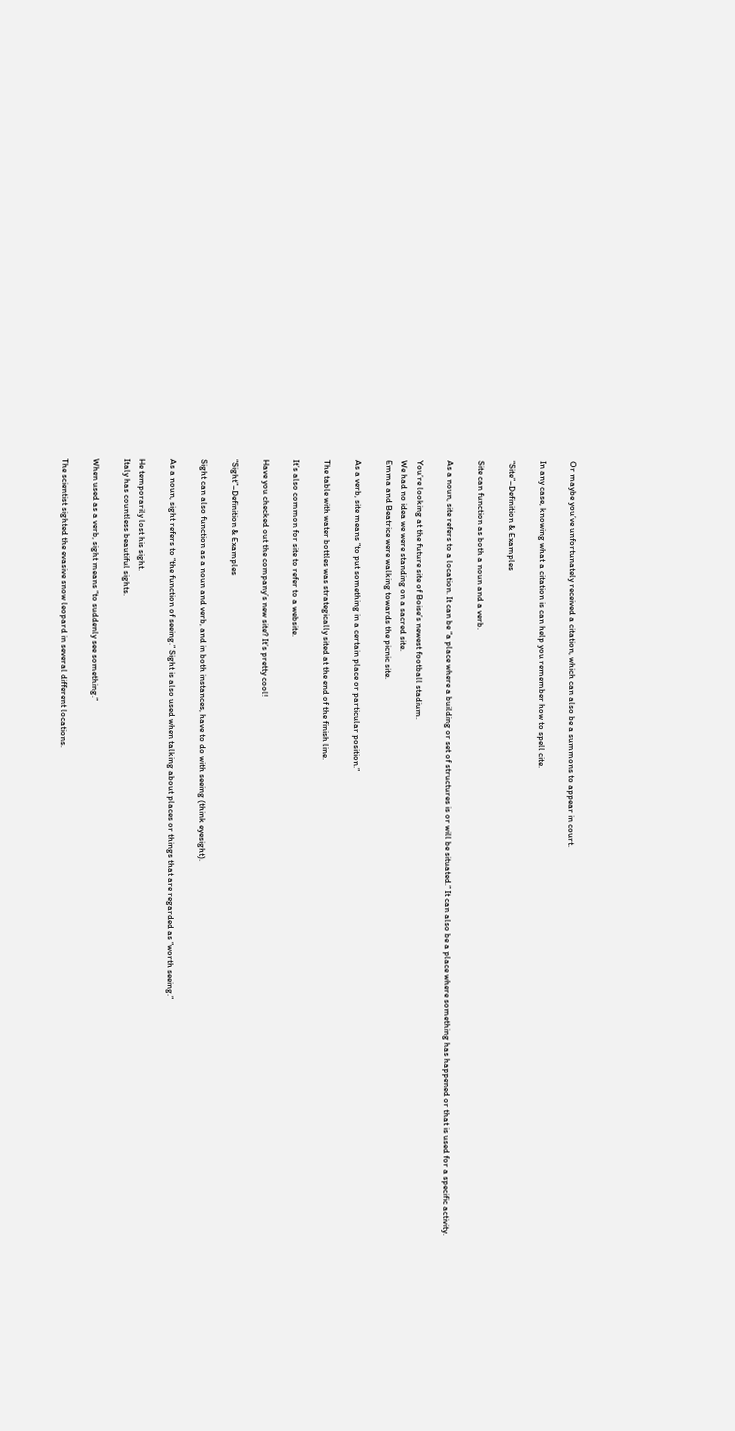Or maybe you’ve unfortunately received a citation, which can also be a summons to appear in court.

In any case, knowing what a citation is can help you remember how to spell cite.

“Site”–Definition & Examples

Site can function as both a noun and a verb.

As a noun, site refers to a location. It can be “a place where a building or set of structures is or will be situated.” It can also be a place where something has happened or that is used for a specific activity.

You’re looking at the future site of Boise’s newest football stadium.
We had no idea we were standing on a sacred site.
Emma and Beatrice were walking towards the picnic site.

As a verb, site means “to put something in a certain place or particular position.”

The table with water bottles was strategically sited at the end of the finish line.

It’s also common for site to refer to a website.

Have you checked out the company’s new site? It’s pretty cool!

“Sight”–Definition & Examples

Sight can also function as a noun and verb, and in both instances, have to do with seeing (think eyesight).

As a noun, sight refers to “the function of seeing.” Sight is also used when talking about places or things that are regarded as “worth seeing.”

He temporarily lost his sight.
Italy has countless beautiful sights.

When used as a verb, sight means “to suddenly see something.”

The scientist sighted the evasive snow leopard in several different locations.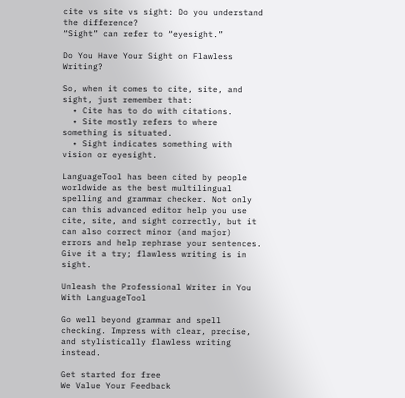cite vs site vs sight: Do you understand the difference?
“Sight” can refer to “eyesight.”

Do You Have Your Sight on Flawless Writing?

So, when it comes to cite, site, and sight, just remember that:
  • Cite has to do with citations.
  • Site mostly refers to where something is situated.
  • Sight indicates something with vision or eyesight.

LanguageTool has been cited by people worldwide as the best multilingual spelling and grammar checker. Not only can this advanced editor help you use cite, site, and sight correctly, but it can also correct minor (and major) errors and help rephrase your sentences. Give it a try; flawless writing is in sight.

Unleash the Professional Writer in You With LanguageTool

Go well beyond grammar and spell checking. Impress with clear, precise, and stylistically flawless writing instead.

Get started for free
We Value Your Feedback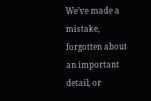We’ve made a mistake, forgotten about an important detail, or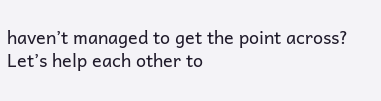haven’t managed to get the point across? Let’s help each other to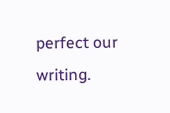perfect our writing.